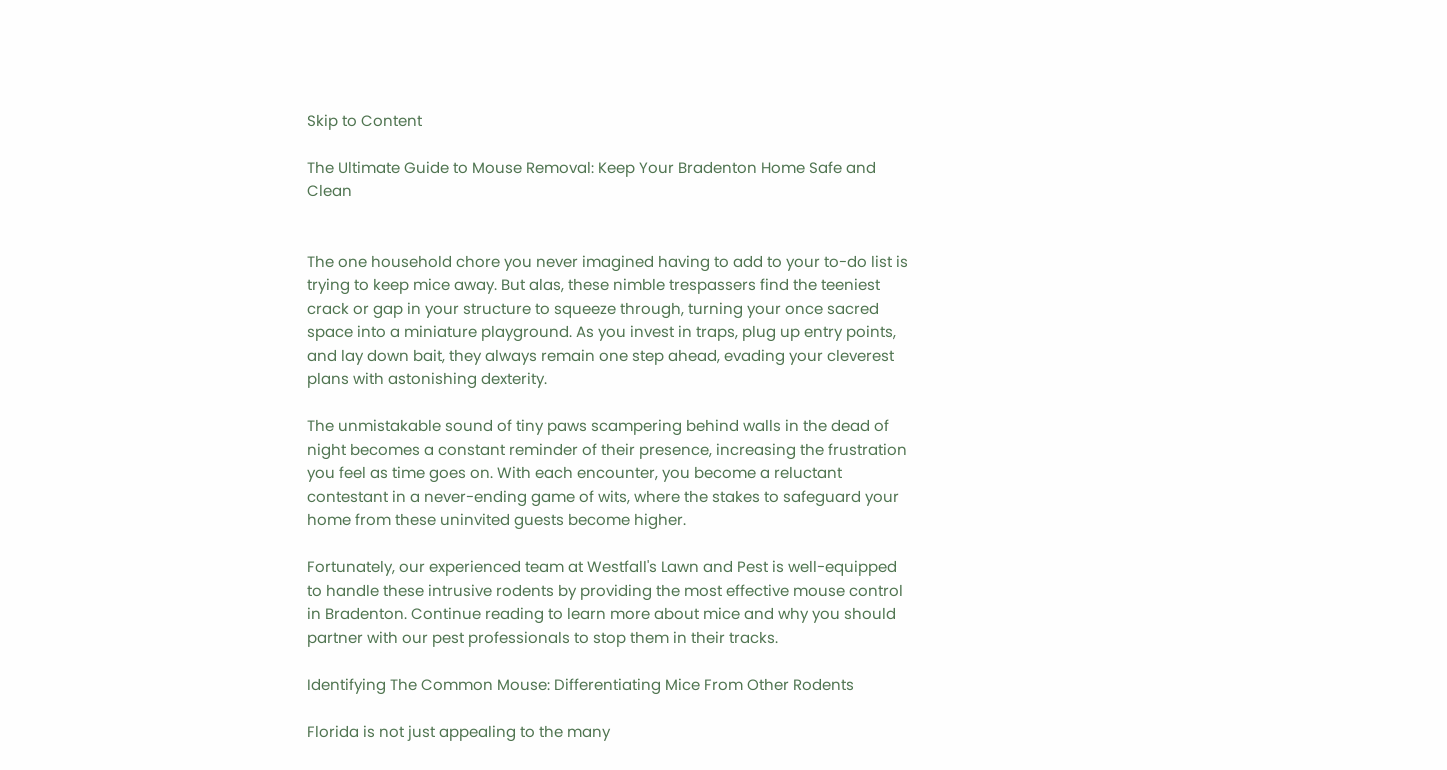Skip to Content

The Ultimate Guide to Mouse Removal: Keep Your Bradenton Home Safe and Clean


The one household chore you never imagined having to add to your to-do list is trying to keep mice away. But alas, these nimble trespassers find the teeniest crack or gap in your structure to squeeze through, turning your once sacred space into a miniature playground. As you invest in traps, plug up entry points, and lay down bait, they always remain one step ahead, evading your cleverest plans with astonishing dexterity.

The unmistakable sound of tiny paws scampering behind walls in the dead of night becomes a constant reminder of their presence, increasing the frustration you feel as time goes on. With each encounter, you become a reluctant contestant in a never-ending game of wits, where the stakes to safeguard your home from these uninvited guests become higher.

Fortunately, our experienced team at Westfall's Lawn and Pest is well-equipped to handle these intrusive rodents by providing the most effective mouse control in Bradenton. Continue reading to learn more about mice and why you should partner with our pest professionals to stop them in their tracks.

Identifying The Common Mouse: Differentiating Mice From Other Rodents

Florida is not just appealing to the many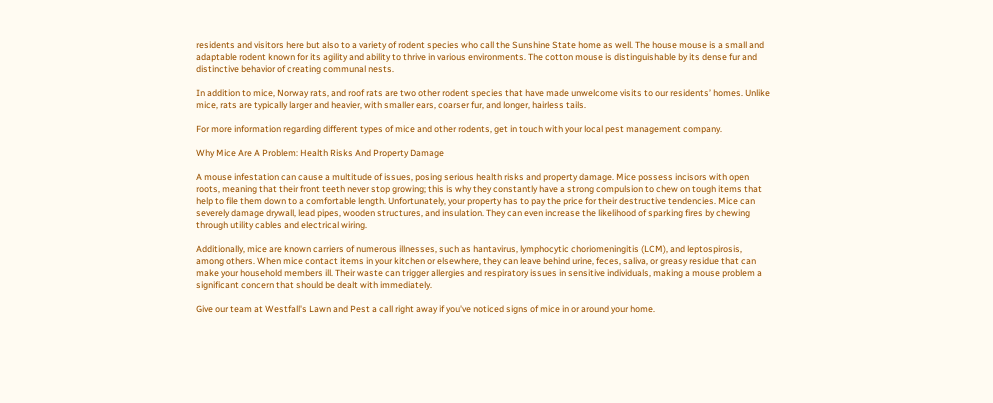residents and visitors here but also to a variety of rodent species who call the Sunshine State home as well. The house mouse is a small and adaptable rodent known for its agility and ability to thrive in various environments. The cotton mouse is distinguishable by its dense fur and distinctive behavior of creating communal nests.

In addition to mice, Norway rats, and roof rats are two other rodent species that have made unwelcome visits to our residents’ homes. Unlike mice, rats are typically larger and heavier, with smaller ears, coarser fur, and longer, hairless tails.

For more information regarding different types of mice and other rodents, get in touch with your local pest management company.

Why Mice Are A Problem: Health Risks And Property Damage

A mouse infestation can cause a multitude of issues, posing serious health risks and property damage. Mice possess incisors with open roots, meaning that their front teeth never stop growing; this is why they constantly have a strong compulsion to chew on tough items that help to file them down to a comfortable length. Unfortunately, your property has to pay the price for their destructive tendencies. Mice can severely damage drywall, lead pipes, wooden structures, and insulation. They can even increase the likelihood of sparking fires by chewing through utility cables and electrical wiring.

Additionally, mice are known carriers of numerous illnesses, such as hantavirus, lymphocytic choriomeningitis (LCM), and leptospirosis, among others. When mice contact items in your kitchen or elsewhere, they can leave behind urine, feces, saliva, or greasy residue that can make your household members ill. Their waste can trigger allergies and respiratory issues in sensitive individuals, making a mouse problem a significant concern that should be dealt with immediately.

Give our team at Westfall's Lawn and Pest a call right away if you've noticed signs of mice in or around your home.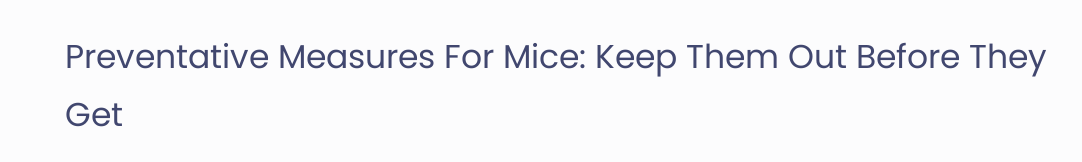Preventative Measures For Mice: Keep Them Out Before They Get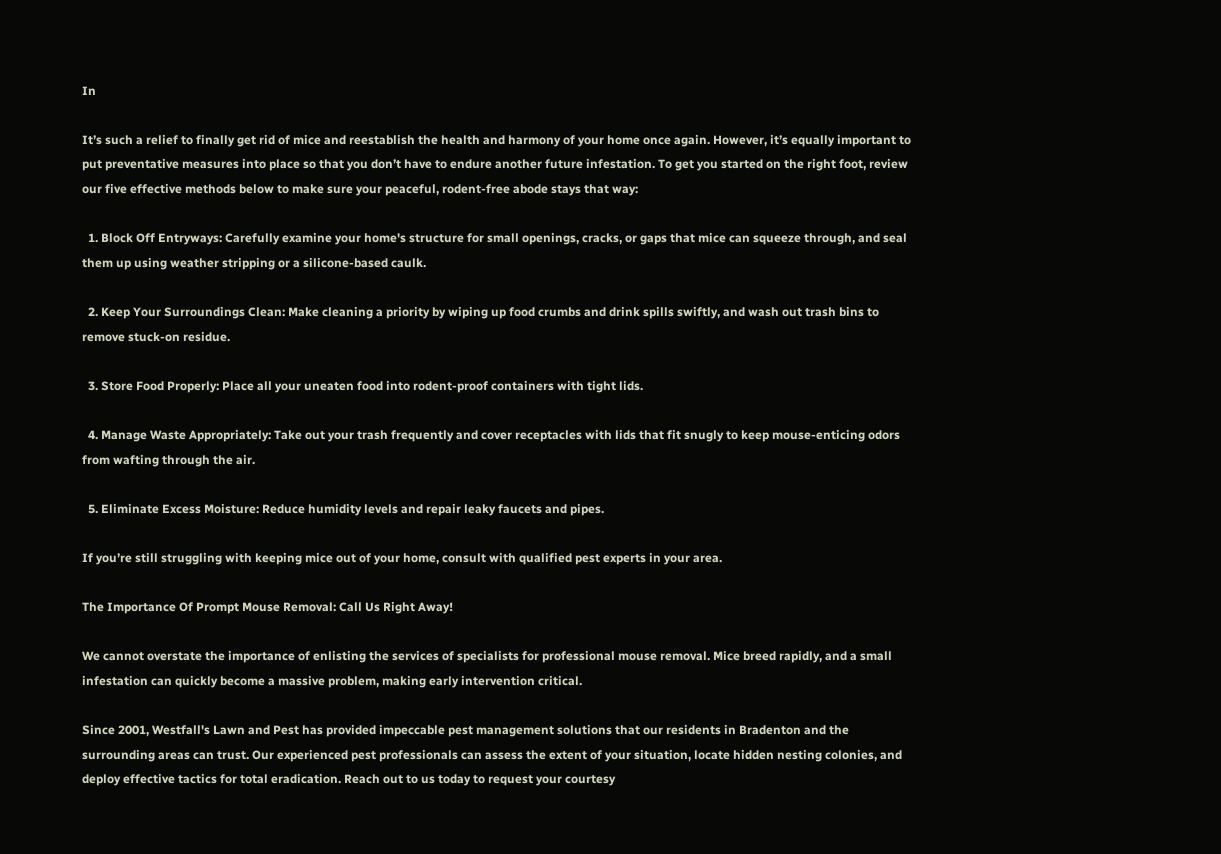In

It’s such a relief to finally get rid of mice and reestablish the health and harmony of your home once again. However, it’s equally important to put preventative measures into place so that you don’t have to endure another future infestation. To get you started on the right foot, review our five effective methods below to make sure your peaceful, rodent-free abode stays that way:

  1. Block Off Entryways: Carefully examine your home's structure for small openings, cracks, or gaps that mice can squeeze through, and seal them up using weather stripping or a silicone-based caulk.

  2. Keep Your Surroundings Clean: Make cleaning a priority by wiping up food crumbs and drink spills swiftly, and wash out trash bins to remove stuck-on residue.

  3. Store Food Properly: Place all your uneaten food into rodent-proof containers with tight lids.

  4. Manage Waste Appropriately: Take out your trash frequently and cover receptacles with lids that fit snugly to keep mouse-enticing odors from wafting through the air.

  5. Eliminate Excess Moisture: Reduce humidity levels and repair leaky faucets and pipes.

If you’re still struggling with keeping mice out of your home, consult with qualified pest experts in your area.

The Importance Of Prompt Mouse Removal: Call Us Right Away!

We cannot overstate the importance of enlisting the services of specialists for professional mouse removal. Mice breed rapidly, and a small infestation can quickly become a massive problem, making early intervention critical.

Since 2001, Westfall's Lawn and Pest has provided impeccable pest management solutions that our residents in Bradenton and the surrounding areas can trust. Our experienced pest professionals can assess the extent of your situation, locate hidden nesting colonies, and deploy effective tactics for total eradication. Reach out to us today to request your courtesy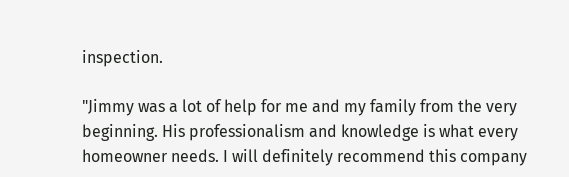inspection.

"Jimmy was a lot of help for me and my family from the very beginning. His professionalism and knowledge is what every homeowner needs. I will definitely recommend this company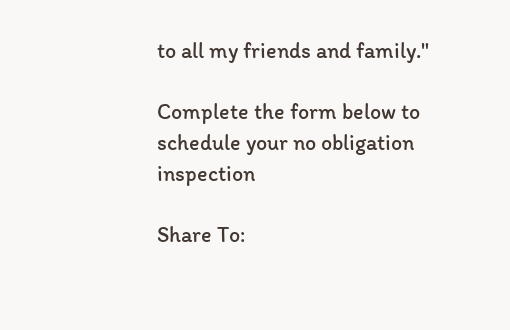to all my friends and family."

Complete the form below to schedule your no obligation inspection

Share To: